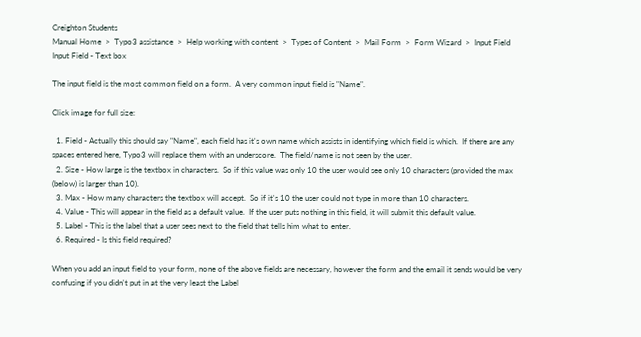Creighton Students
Manual Home  >  Typo3 assistance  >  Help working with content  >  Types of Content  >  Mail Form  >  Form Wizard  >  Input Field
Input Field - Text box

The input field is the most common field on a form.  A very common input field is "Name".

Click image for full size:

  1. Field - Actually this should say "Name", each field has it's own name which assists in identifying which field is which.  If there are any spaces entered here, Typo3 will replace them with an underscore.  The field/name is not seen by the user.
  2. Size - How large is the textbox in characters.  So if this value was only 10 the user would see only 10 characters (provided the max (below) is larger than 10).
  3. Max - How many characters the textbox will accept.  So if it's 10 the user could not type in more than 10 characters.
  4. Value - This will appear in the field as a default value.  If the user puts nothing in this field, it will submit this default value.
  5. Label - This is the label that a user sees next to the field that tells him what to enter.
  6. Required - Is this field required?

When you add an input field to your form, none of the above fields are necessary, however the form and the email it sends would be very confusing if you didn't put in at the very least the Label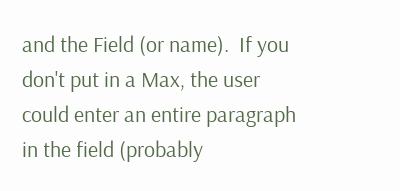and the Field (or name).  If you don't put in a Max, the user could enter an entire paragraph in the field (probably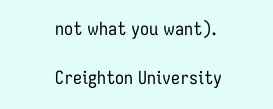not what you want).

Creighton University